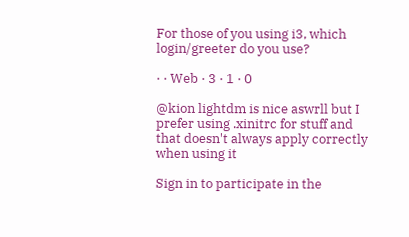For those of you using i3, which login/greeter do you use?

· · Web · 3 · 1 · 0

@kion lightdm is nice aswrll but I prefer using .xinitrc for stuff and that doesn't always apply correctly when using it

Sign in to participate in the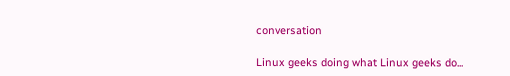conversation

Linux geeks doing what Linux geeks do...